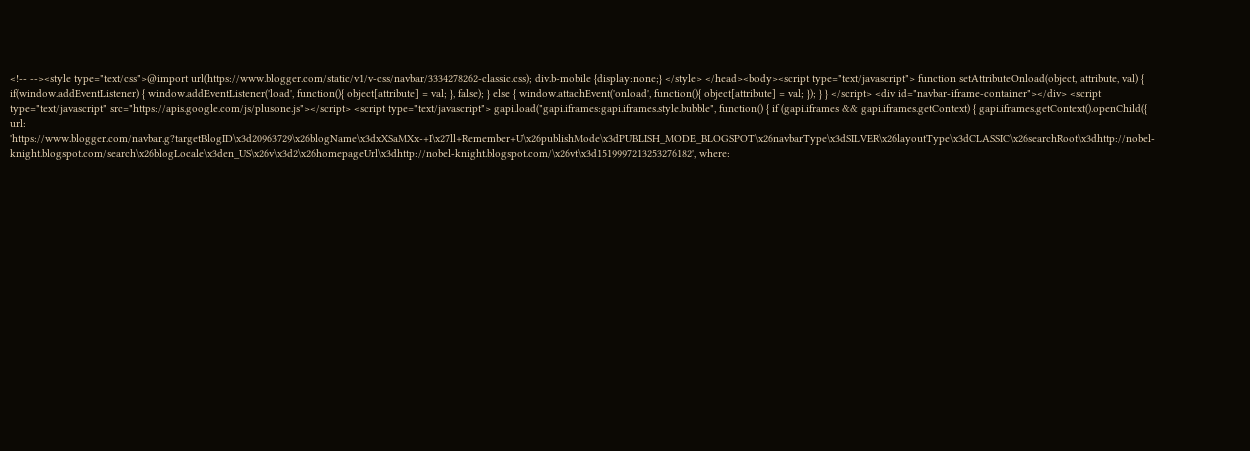<!-- --><style type="text/css">@import url(https://www.blogger.com/static/v1/v-css/navbar/3334278262-classic.css); div.b-mobile {display:none;} </style> </head><body><script type="text/javascript"> function setAttributeOnload(object, attribute, val) { if(window.addEventListener) { window.addEventListener('load', function(){ object[attribute] = val; }, false); } else { window.attachEvent('onload', function(){ object[attribute] = val; }); } } </script> <div id="navbar-iframe-container"></div> <script type="text/javascript" src="https://apis.google.com/js/plusone.js"></script> <script type="text/javascript"> gapi.load("gapi.iframes:gapi.iframes.style.bubble", function() { if (gapi.iframes && gapi.iframes.getContext) { gapi.iframes.getContext().openChild({ url: 'https://www.blogger.com/navbar.g?targetBlogID\x3d20963729\x26blogName\x3dxXSaMXx-+I\x27ll+Remember+U\x26publishMode\x3dPUBLISH_MODE_BLOGSPOT\x26navbarType\x3dSILVER\x26layoutType\x3dCLASSIC\x26searchRoot\x3dhttp://nobel-knight.blogspot.com/search\x26blogLocale\x3den_US\x26v\x3d2\x26homepageUrl\x3dhttp://nobel-knight.blogspot.com/\x26vt\x3d1519997213253276182', where: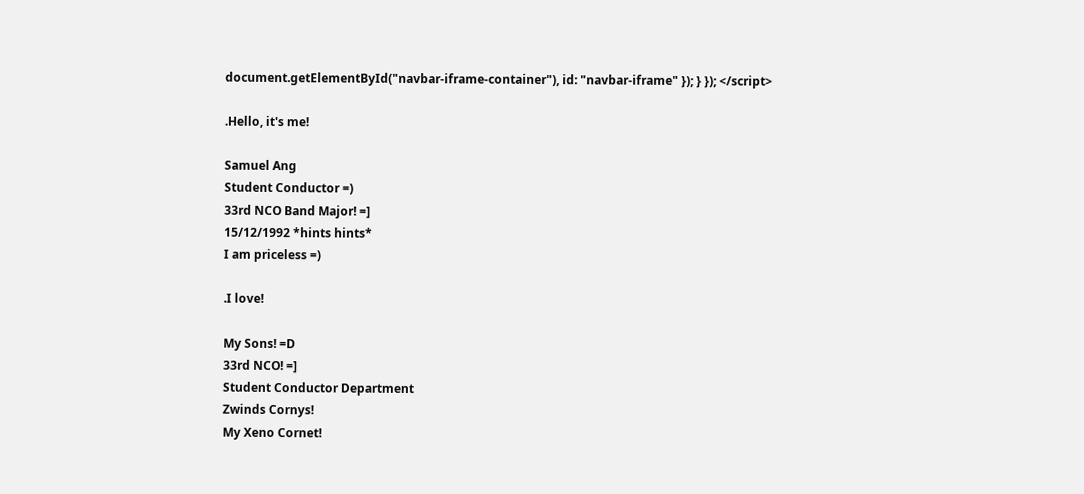document.getElementById("navbar-iframe-container"), id: "navbar-iframe" }); } }); </script>

.Hello, it's me!

Samuel Ang
Student Conductor =)
33rd NCO Band Major! =]
15/12/1992 *hints hints*
I am priceless =)

.I love!

My Sons! =D
33rd NCO! =]
Student Conductor Department
Zwinds Cornys!
My Xeno Cornet!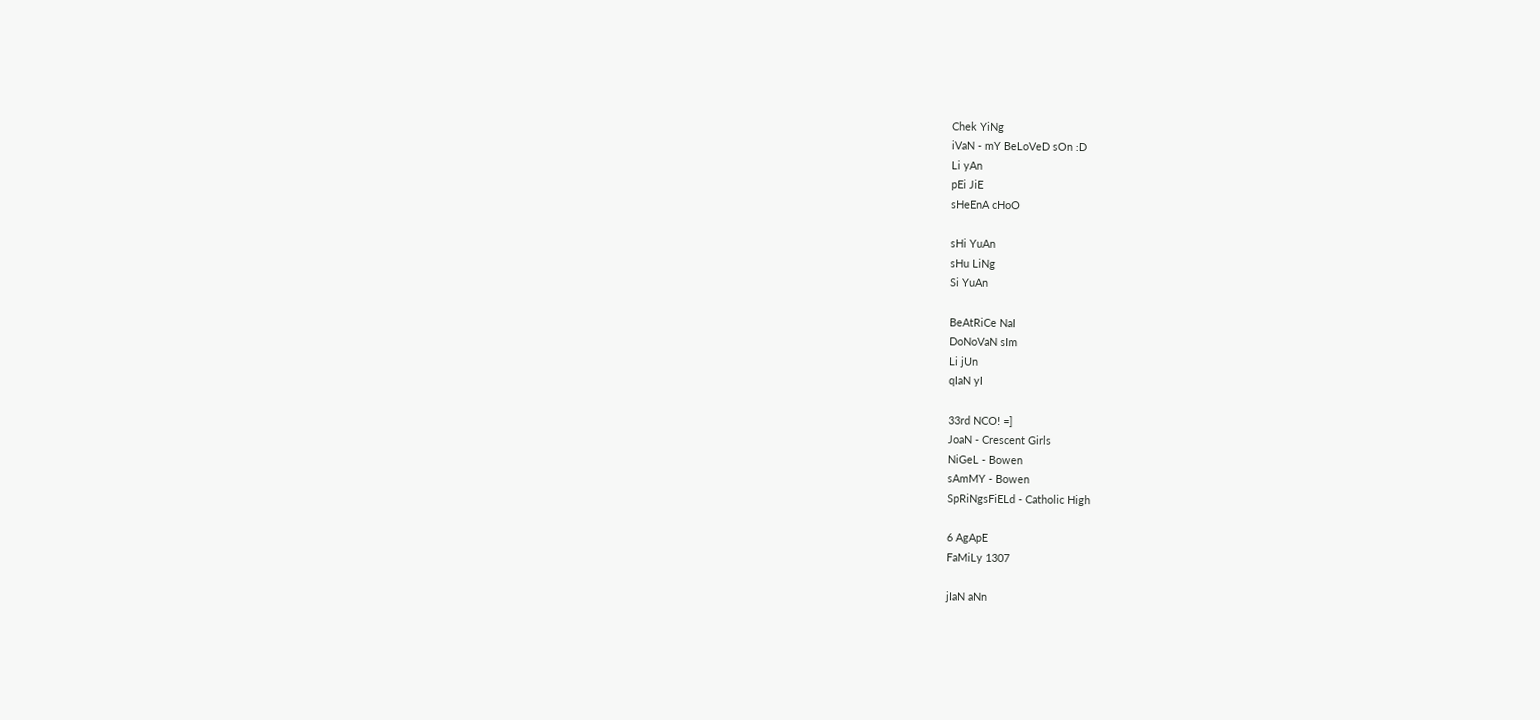Chek YiNg
iVaN - mY BeLoVeD sOn :D
Li yAn
pEi JiE
sHeEnA cHoO

sHi YuAn
sHu LiNg
Si YuAn

BeAtRiCe NaI
DoNoVaN sIm
Li jUn
qIaN yI

33rd NCO! =]
JoaN - Crescent Girls
NiGeL - Bowen
sAmMY - Bowen
SpRiNgsFiELd - Catholic High

6 AgApE
FaMiLy 1307

jIaN aNn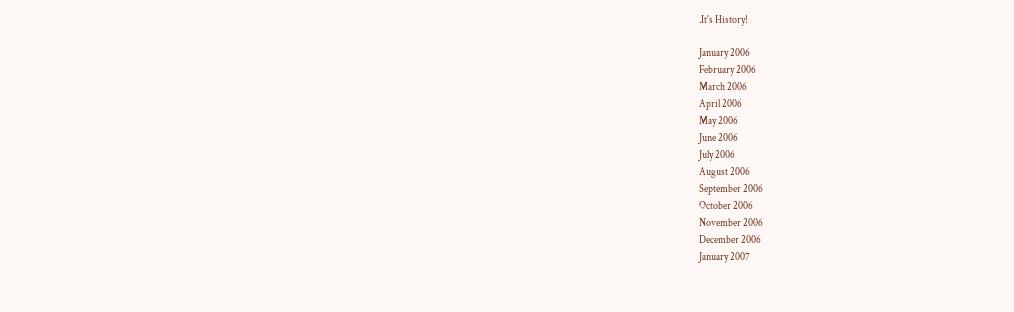.It's History!

January 2006
February 2006
March 2006
April 2006
May 2006
June 2006
July 2006
August 2006
September 2006
October 2006
November 2006
December 2006
January 2007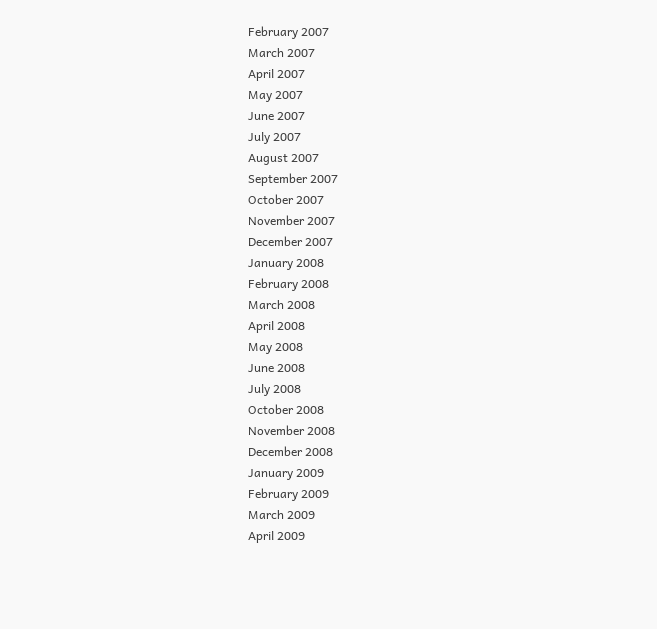February 2007
March 2007
April 2007
May 2007
June 2007
July 2007
August 2007
September 2007
October 2007
November 2007
December 2007
January 2008
February 2008
March 2008
April 2008
May 2008
June 2008
July 2008
October 2008
November 2008
December 2008
January 2009
February 2009
March 2009
April 2009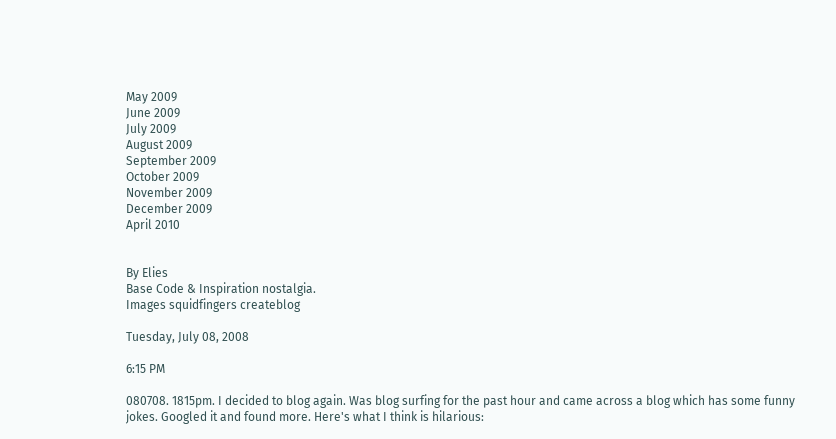May 2009
June 2009
July 2009
August 2009
September 2009
October 2009
November 2009
December 2009
April 2010


By Elies
Base Code & Inspiration nostalgia.
Images squidfingers createblog

Tuesday, July 08, 2008

6:15 PM

080708. 1815pm. I decided to blog again. Was blog surfing for the past hour and came across a blog which has some funny jokes. Googled it and found more. Here's what I think is hilarious: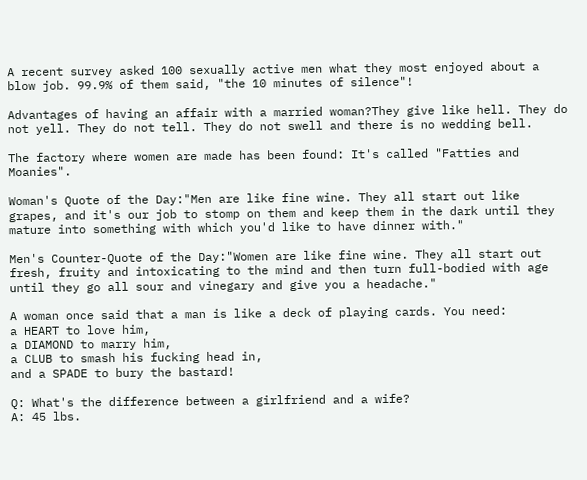A recent survey asked 100 sexually active men what they most enjoyed about a blow job. 99.9% of them said, "the 10 minutes of silence"!

Advantages of having an affair with a married woman?They give like hell. They do not yell. They do not tell. They do not swell and there is no wedding bell.

The factory where women are made has been found: It's called "Fatties and Moanies".

Woman's Quote of the Day:"Men are like fine wine. They all start out like grapes, and it's our job to stomp on them and keep them in the dark until they mature into something with which you'd like to have dinner with."

Men's Counter-Quote of the Day:"Women are like fine wine. They all start out fresh, fruity and intoxicating to the mind and then turn full-bodied with age until they go all sour and vinegary and give you a headache."

A woman once said that a man is like a deck of playing cards. You need:
a HEART to love him,
a DIAMOND to marry him,
a CLUB to smash his fucking head in,
and a SPADE to bury the bastard!

Q: What's the difference between a girlfriend and a wife?
A: 45 lbs.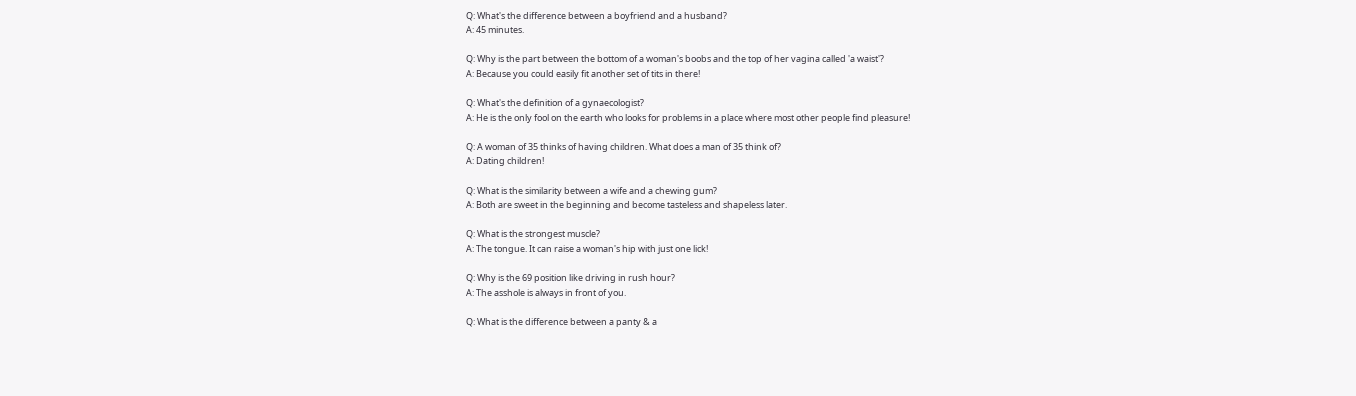Q: What's the difference between a boyfriend and a husband?
A: 45 minutes.

Q: Why is the part between the bottom of a woman's boobs and the top of her vagina called 'a waist'?
A: Because you could easily fit another set of tits in there!

Q: What's the definition of a gynaecologist?
A: He is the only fool on the earth who looks for problems in a place where most other people find pleasure!

Q: A woman of 35 thinks of having children. What does a man of 35 think of?
A: Dating children!

Q: What is the similarity between a wife and a chewing gum?
A: Both are sweet in the beginning and become tasteless and shapeless later.

Q: What is the strongest muscle?
A: The tongue. It can raise a woman's hip with just one lick!

Q: Why is the 69 position like driving in rush hour?
A: The asshole is always in front of you.

Q: What is the difference between a panty & a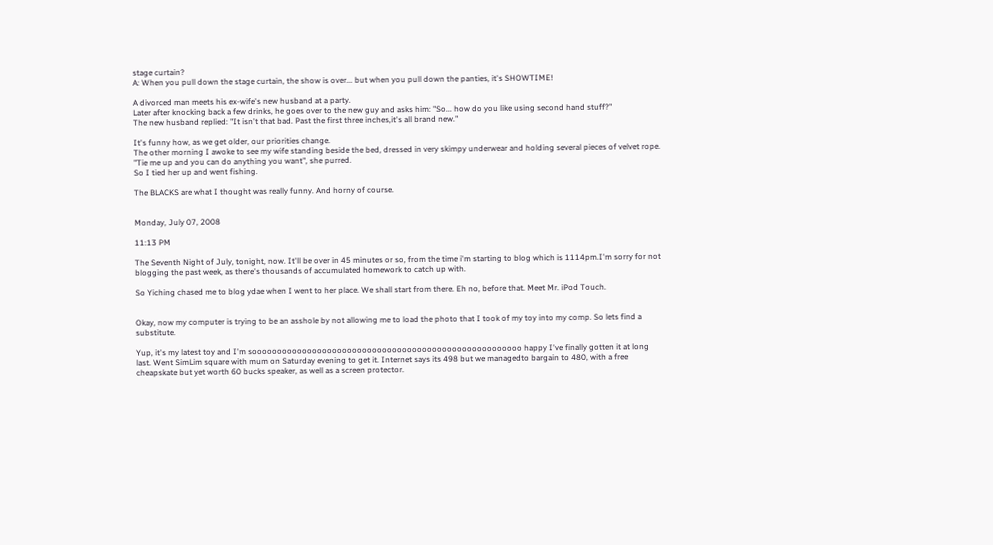stage curtain?
A: When you pull down the stage curtain, the show is over... but when you pull down the panties, it's SHOWTIME!

A divorced man meets his ex-wife's new husband at a party.
Later after knocking back a few drinks, he goes over to the new guy and asks him: "So... how do you like using second hand stuff?"
The new husband replied: "It isn't that bad. Past the first three inches,it's all brand new."

It's funny how, as we get older, our priorities change.
The other morning I awoke to see my wife standing beside the bed, dressed in very skimpy underwear and holding several pieces of velvet rope.
"Tie me up and you can do anything you want", she purred.
So I tied her up and went fishing.

The BLACKS are what I thought was really funny. And horny of course.


Monday, July 07, 2008

11:13 PM

The Seventh Night of July, tonight, now. It'll be over in 45 minutes or so, from the time i'm starting to blog which is 1114pm.I'm sorry for not blogging the past week, as there's thousands of accumulated homework to catch up with.

So Yiching chased me to blog ydae when I went to her place. We shall start from there. Eh no, before that. Meet Mr. iPod Touch.


Okay, now my computer is trying to be an asshole by not allowing me to load the photo that I took of my toy into my comp. So lets find a substitute.

Yup, it's my latest toy and I'm soooooooooooooooooooooooooooooooooooooooooooooooooooooo happy I've finally gotten it at long last. Went SimLim square with mum on Saturday evening to get it. Internet says its 498 but we managedto bargain to 480, with a free cheapskate but yet worth 60 bucks speaker, as well as a screen protector.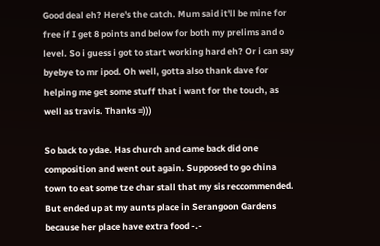Good deal eh? Here's the catch. Mum said it'll be mine for free if I get 8 points and below for both my prelims and o level. So i guess i got to start working hard eh? Or i can say byebye to mr ipod. Oh well, gotta also thank dave for helping me get some stuff that i want for the touch, as well as travis. Thanks =)))

So back to ydae. Has church and came back did one composition and went out again. Supposed to go china town to eat some tze char stall that my sis reccommended. But ended up at my aunts place in Serangoon Gardens because her place have extra food -.-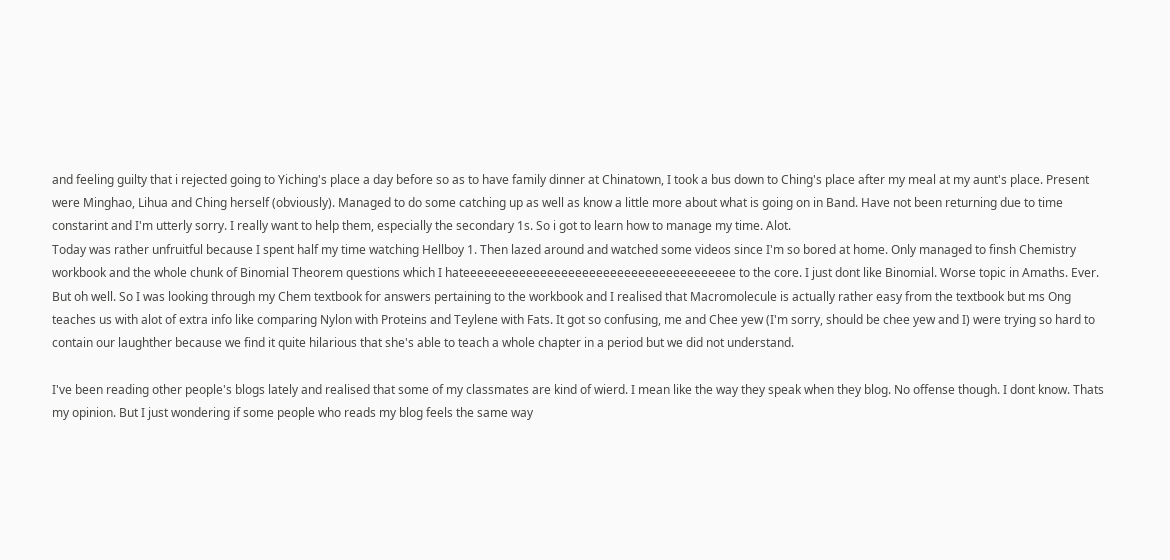and feeling guilty that i rejected going to Yiching's place a day before so as to have family dinner at Chinatown, I took a bus down to Ching's place after my meal at my aunt's place. Present were Minghao, Lihua and Ching herself (obviously). Managed to do some catching up as well as know a little more about what is going on in Band. Have not been returning due to time constarint and I'm utterly sorry. I really want to help them, especially the secondary 1s. So i got to learn how to manage my time. Alot.
Today was rather unfruitful because I spent half my time watching Hellboy 1. Then lazed around and watched some videos since I'm so bored at home. Only managed to finsh Chemistry workbook and the whole chunk of Binomial Theorem questions which I hateeeeeeeeeeeeeeeeeeeeeeeeeeeeeeeeeeeeeee to the core. I just dont like Binomial. Worse topic in Amaths. Ever. But oh well. So I was looking through my Chem textbook for answers pertaining to the workbook and I realised that Macromolecule is actually rather easy from the textbook but ms Ong teaches us with alot of extra info like comparing Nylon with Proteins and Teylene with Fats. It got so confusing, me and Chee yew (I'm sorry, should be chee yew and I) were trying so hard to contain our laughther because we find it quite hilarious that she's able to teach a whole chapter in a period but we did not understand.

I've been reading other people's blogs lately and realised that some of my classmates are kind of wierd. I mean like the way they speak when they blog. No offense though. I dont know. Thats my opinion. But I just wondering if some people who reads my blog feels the same way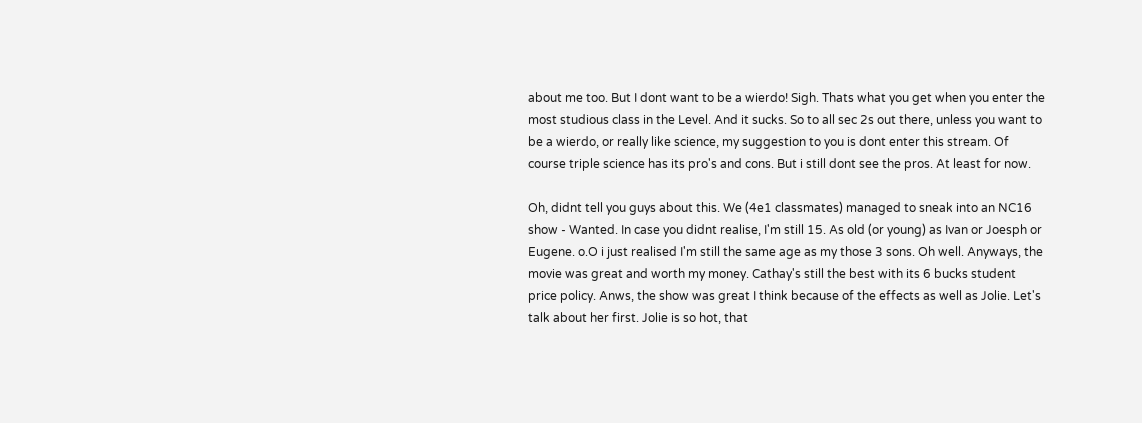about me too. But I dont want to be a wierdo! Sigh. Thats what you get when you enter the most studious class in the Level. And it sucks. So to all sec 2s out there, unless you want to be a wierdo, or really like science, my suggestion to you is dont enter this stream. Of course triple science has its pro's and cons. But i still dont see the pros. At least for now.

Oh, didnt tell you guys about this. We (4e1 classmates) managed to sneak into an NC16 show - Wanted. In case you didnt realise, I'm still 15. As old (or young) as Ivan or Joesph or Eugene. o.O i just realised I'm still the same age as my those 3 sons. Oh well. Anyways, the movie was great and worth my money. Cathay's still the best with its 6 bucks student price policy. Anws, the show was great I think because of the effects as well as Jolie. Let's talk about her first. Jolie is so hot, that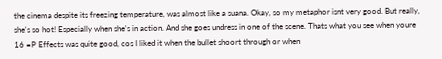the cinema despite its freezing temperature, was almost like a suana. Okay, so my metaphor isnt very good. But really, she's so hot! Especially when she's in action. And she goes undress in one of the scene. Thats what you see when youre 16 =P Effects was quite good, cos I liked it when the bullet shoort through or when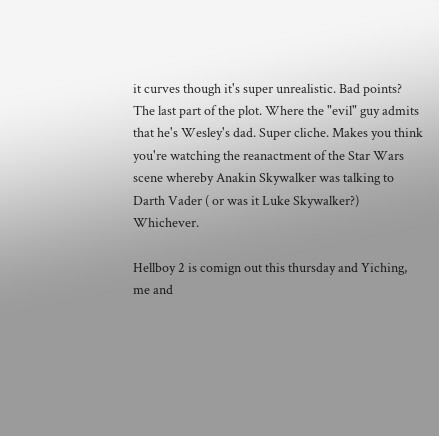it curves though it's super unrealistic. Bad points? The last part of the plot. Where the "evil" guy admits that he's Wesley's dad. Super cliche. Makes you think you're watching the reanactment of the Star Wars scene whereby Anakin Skywalker was talking to Darth Vader ( or was it Luke Skywalker?) Whichever.

Hellboy 2 is comign out this thursday and Yiching, me and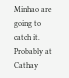Minhao are going to catch it. Probably at Cathay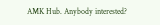AMK Hub. Anybody interested?